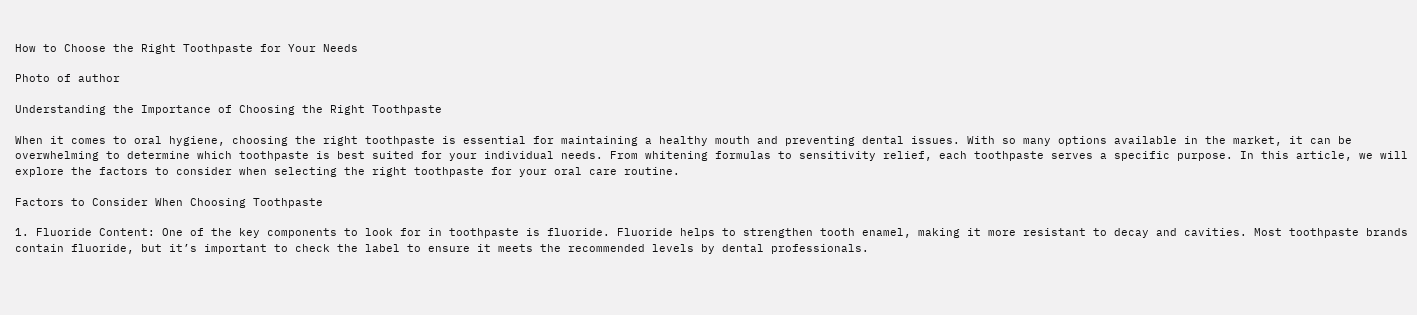How to Choose the Right Toothpaste for Your Needs

Photo of author

Understanding the Importance of Choosing the Right Toothpaste

When it comes to oral hygiene, choosing the right toothpaste is essential for maintaining a healthy mouth and preventing dental issues. With so many options available in the market, it can be overwhelming to determine which toothpaste is best suited for your individual needs. From whitening formulas to sensitivity relief, each toothpaste serves a specific purpose. In this article, we will explore the factors to consider when selecting the right toothpaste for your oral care routine.

Factors to Consider When Choosing Toothpaste

1. Fluoride Content: One of the key components to look for in toothpaste is fluoride. Fluoride helps to strengthen tooth enamel, making it more resistant to decay and cavities. Most toothpaste brands contain fluoride, but it’s important to check the label to ensure it meets the recommended levels by dental professionals.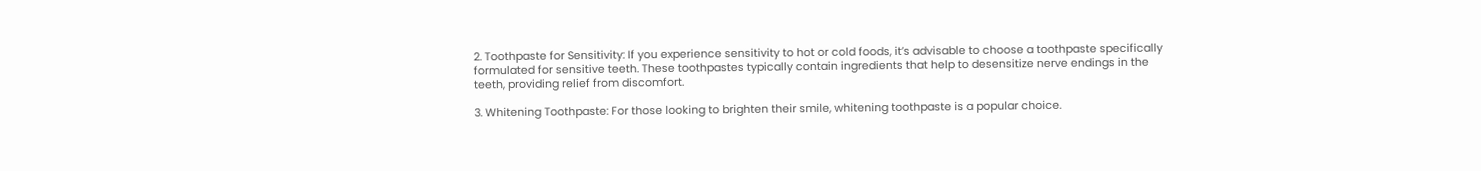2. Toothpaste for Sensitivity: If you experience sensitivity to hot or cold foods, it’s advisable to choose a toothpaste specifically formulated for sensitive teeth. These toothpastes typically contain ingredients that help to desensitize nerve endings in the teeth, providing relief from discomfort.

3. Whitening Toothpaste: For those looking to brighten their smile, whitening toothpaste is a popular choice.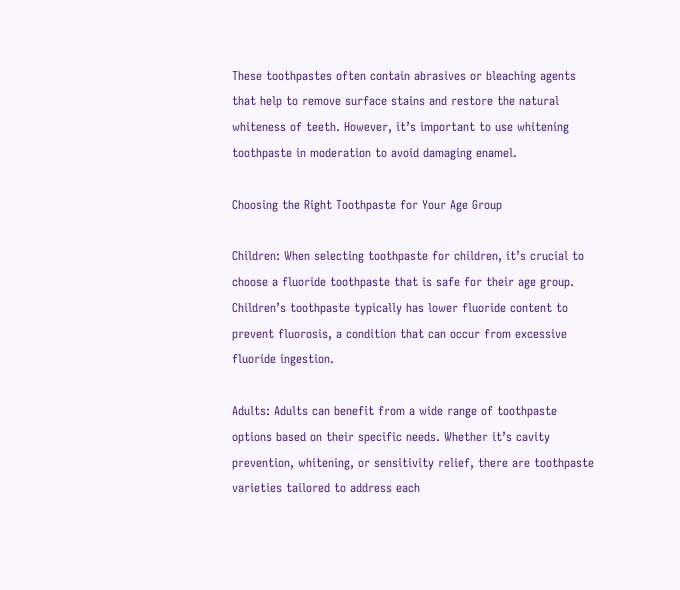These toothpastes often contain abrasives or bleaching agents that help to remove surface stains and restore the natural whiteness of teeth. However, it’s important to use whitening toothpaste in moderation to avoid damaging enamel.

Choosing the Right Toothpaste for Your Age Group

Children: When selecting toothpaste for children, it’s crucial to choose a fluoride toothpaste that is safe for their age group. Children’s toothpaste typically has lower fluoride content to prevent fluorosis, a condition that can occur from excessive fluoride ingestion.

Adults: Adults can benefit from a wide range of toothpaste options based on their specific needs. Whether it’s cavity prevention, whitening, or sensitivity relief, there are toothpaste varieties tailored to address each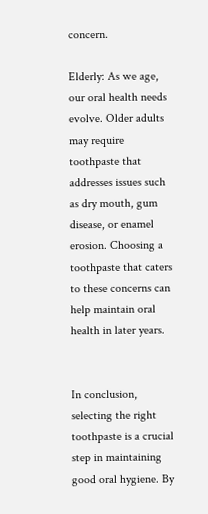concern.

Elderly: As we age, our oral health needs evolve. Older adults may require toothpaste that addresses issues such as dry mouth, gum disease, or enamel erosion. Choosing a toothpaste that caters to these concerns can help maintain oral health in later years.


In conclusion, selecting the right toothpaste is a crucial step in maintaining good oral hygiene. By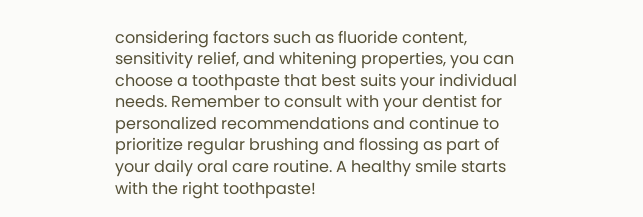considering factors such as fluoride content, sensitivity relief, and whitening properties, you can choose a toothpaste that best suits your individual needs. Remember to consult with your dentist for personalized recommendations and continue to prioritize regular brushing and flossing as part of your daily oral care routine. A healthy smile starts with the right toothpaste!